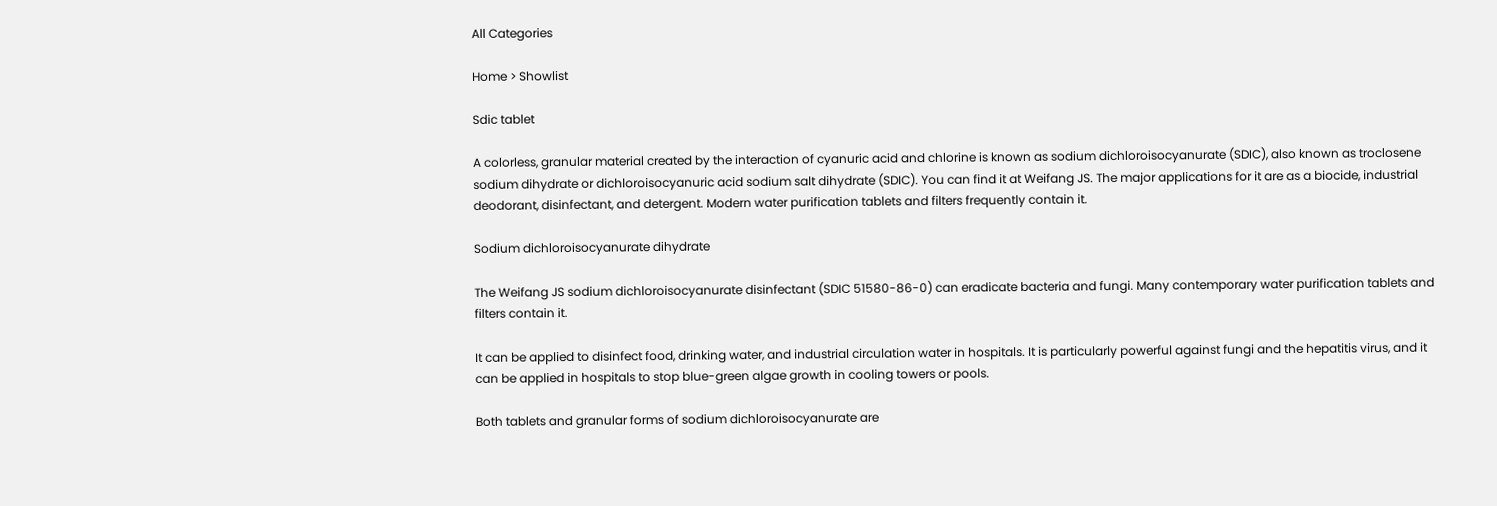All Categories

Home > Showlist

Sdic tablet

A colorless, granular material created by the interaction of cyanuric acid and chlorine is known as sodium dichloroisocyanurate (SDIC), also known as troclosene sodium dihydrate or dichloroisocyanuric acid sodium salt dihydrate (SDIC). You can find it at Weifang JS. The major applications for it are as a biocide, industrial deodorant, disinfectant, and detergent. Modern water purification tablets and filters frequently contain it.

Sodium dichloroisocyanurate dihydrate

The Weifang JS sodium dichloroisocyanurate disinfectant (SDIC 51580-86-0) can eradicate bacteria and fungi. Many contemporary water purification tablets and filters contain it.

It can be applied to disinfect food, drinking water, and industrial circulation water in hospitals. It is particularly powerful against fungi and the hepatitis virus, and it can be applied in hospitals to stop blue-green algae growth in cooling towers or pools.

Both tablets and granular forms of sodium dichloroisocyanurate are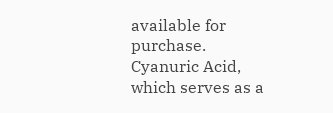available for purchase. Cyanuric Acid, which serves as a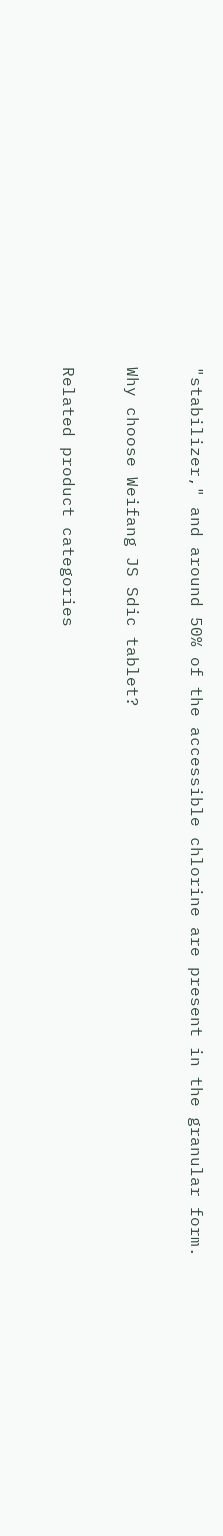"stabilizer," and around 50% of the accessible chlorine are present in the granular form.

Why choose Weifang JS Sdic tablet?

Related product categories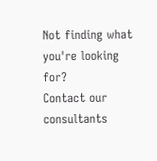Not finding what you're looking for?
Contact our consultants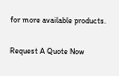for more available products.

Request A Quote Now